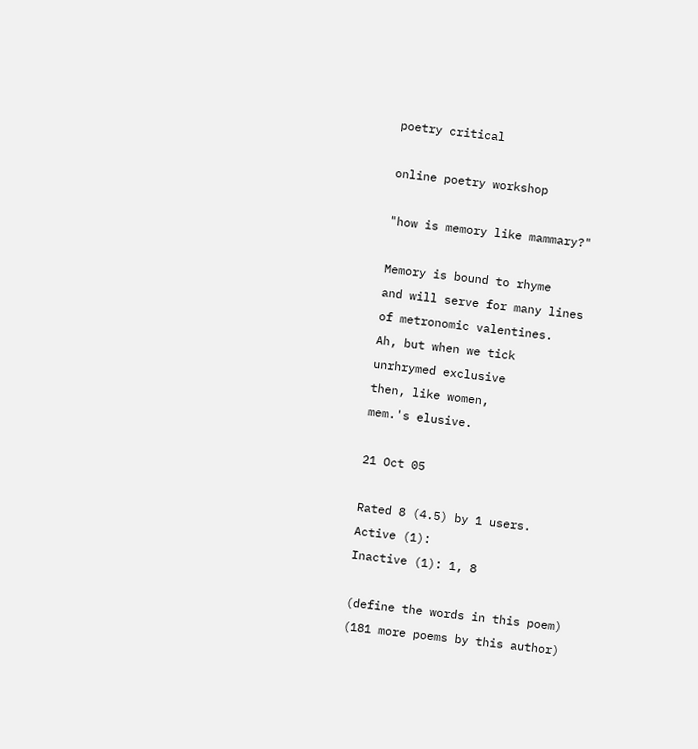poetry critical

online poetry workshop

"how is memory like mammary?"

Memory is bound to rhyme
and will serve for many lines
of metronomic valentines.
Ah, but when we tick
unrhrymed exclusive
then, like women,
mem.'s elusive.

21 Oct 05

Rated 8 (4.5) by 1 users.
Active (1):
Inactive (1): 1, 8

(define the words in this poem)
(181 more poems by this author)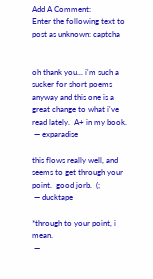Add A Comment:
Enter the following text to post as unknown: captcha


oh thank you... i'm such a sucker for short poems anyway and this one is a great change to what i've read lately.  A+ in my book.
 — exparadise

this flows really well, and seems to get through your point.  good jorb.  (;
 — ducktape

*through to your point, i mean.
 —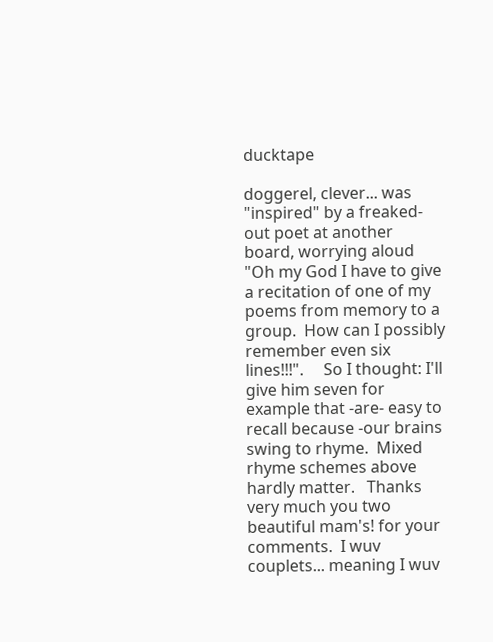ducktape

doggerel, clever... was "inspired" by a freaked-out poet at another board, worrying aloud "Oh my God I have to give a recitation of one of my poems from memory to a group.  How can I possibly remember even six lines!!!".     So I thought: I'll give him seven for example that -are- easy to recall because -our brains swing to rhyme.  Mixed rhyme schemes above hardly matter.   Thanks very much you two  beautiful mam's! for your comments.  I wuv couplets... meaning I wuv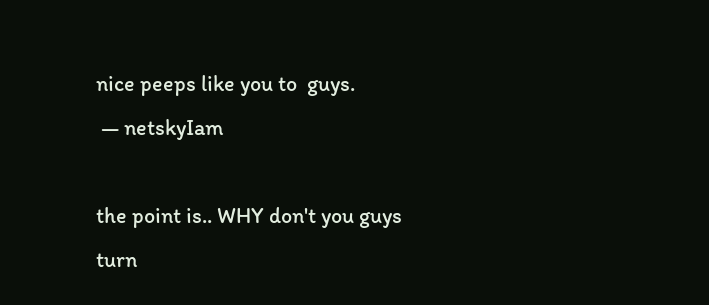nice peeps like you to  guys.
 — netskyIam

the point is.. WHY don't you guys turn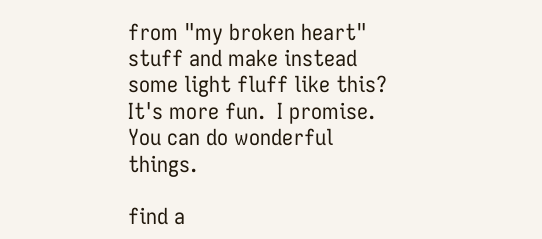from "my broken heart" stuff and make instead some light fluff like this?  It's more fun.  I promise. You can do wonderful things.

find a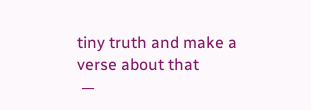tiny truth and make a verse about that
 —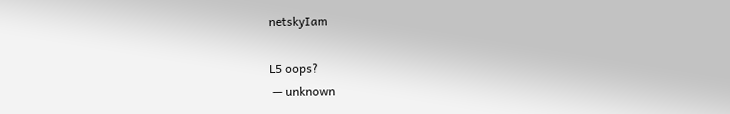netskyIam

L5 oops?
 — unknown